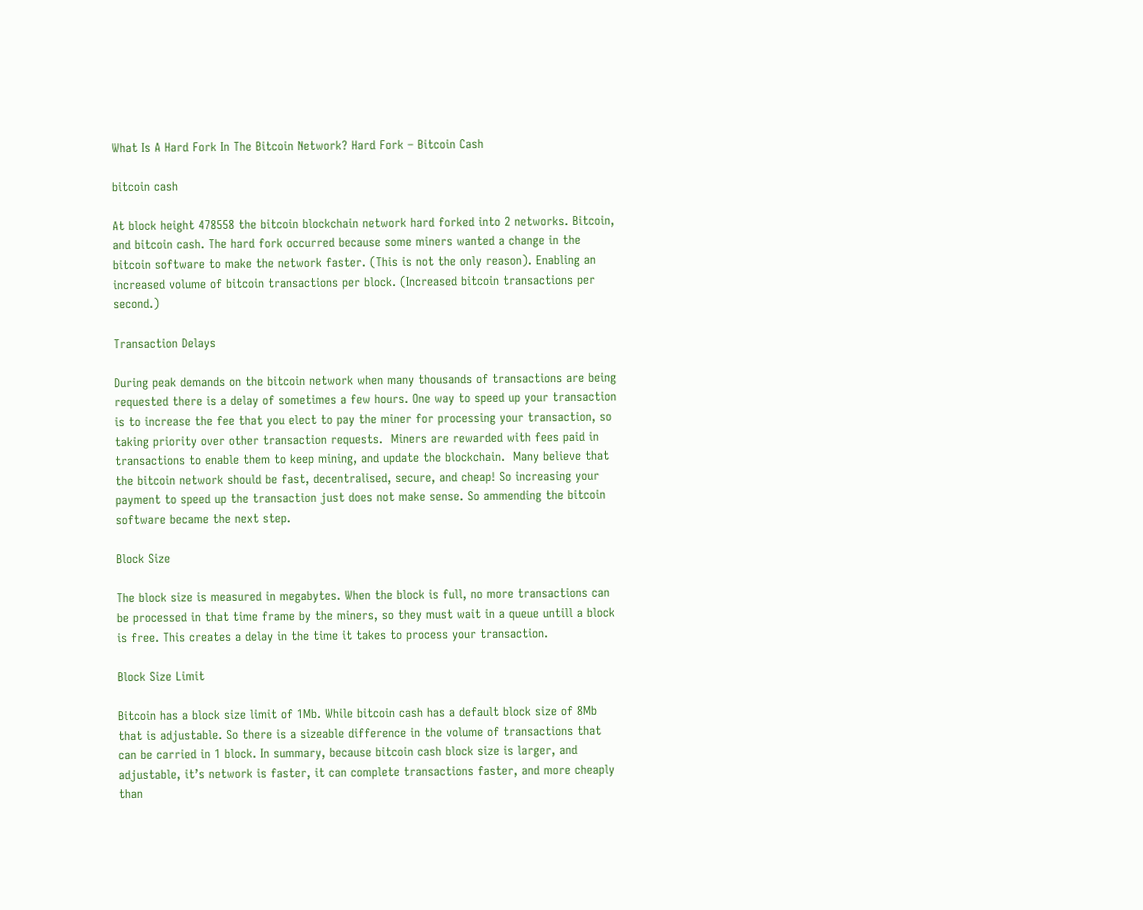What Is A Hard Fork In The Bitcoin Network? Hard Fork – Bitcoin Cash

bitcoin cash

At block height 478558 the bitcoin blockchain network hard forked into 2 networks. Bitcoin, and bitcoin cash. The hard fork occurred because some miners wanted a change in the bitcoin software to make the network faster. (This is not the only reason). Enabling an increased volume of bitcoin transactions per block. (Increased bitcoin transactions per second.)

Transaction Delays

During peak demands on the bitcoin network when many thousands of transactions are being requested there is a delay of sometimes a few hours. One way to speed up your transaction is to increase the fee that you elect to pay the miner for processing your transaction, so taking priority over other transaction requests.  Miners are rewarded with fees paid in transactions to enable them to keep mining, and update the blockchain.  Many believe that the bitcoin network should be fast, decentralised, secure, and cheap! So increasing your payment to speed up the transaction just does not make sense. So ammending the bitcoin software became the next step.

Block Size

The block size is measured in megabytes. When the block is full, no more transactions can be processed in that time frame by the miners, so they must wait in a queue untill a block is free. This creates a delay in the time it takes to process your transaction.

Block Size Limit

Bitcoin has a block size limit of 1Mb. While bitcoin cash has a default block size of 8Mb that is adjustable. So there is a sizeable difference in the volume of transactions that can be carried in 1 block. In summary, because bitcoin cash block size is larger, and adjustable, it’s network is faster, it can complete transactions faster, and more cheaply than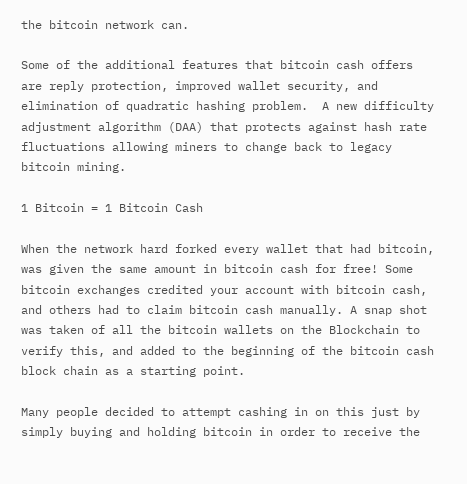the bitcoin network can.

Some of the additional features that bitcoin cash offers are reply protection, improved wallet security, and elimination of quadratic hashing problem.  A new difficulty adjustment algorithm (DAA) that protects against hash rate fluctuations allowing miners to change back to legacy bitcoin mining.

1 Bitcoin = 1 Bitcoin Cash

When the network hard forked every wallet that had bitcoin, was given the same amount in bitcoin cash for free! Some bitcoin exchanges credited your account with bitcoin cash, and others had to claim bitcoin cash manually. A snap shot was taken of all the bitcoin wallets on the Blockchain to verify this, and added to the beginning of the bitcoin cash block chain as a starting point.

Many people decided to attempt cashing in on this just by simply buying and holding bitcoin in order to receive the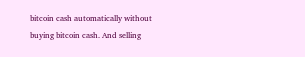bitcoin cash automatically without buying bitcoin cash. And selling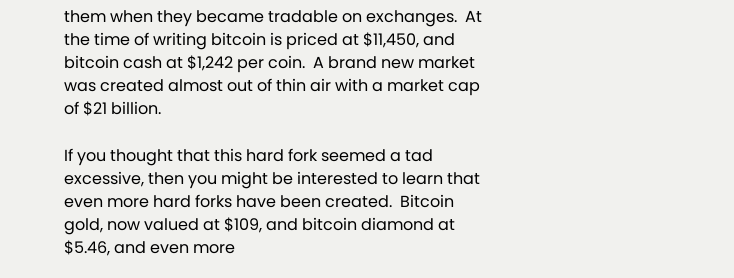them when they became tradable on exchanges.  At the time of writing bitcoin is priced at $11,450, and bitcoin cash at $1,242 per coin.  A brand new market was created almost out of thin air with a market cap of $21 billion.

If you thought that this hard fork seemed a tad excessive, then you might be interested to learn that even more hard forks have been created.  Bitcoin gold, now valued at $109, and bitcoin diamond at $5.46, and even more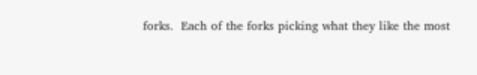forks.  Each of the forks picking what they like the most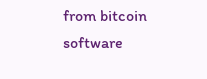from bitcoin software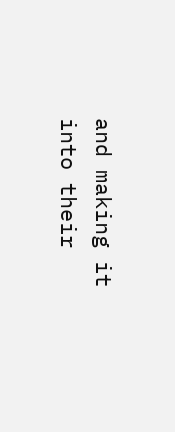and making it into their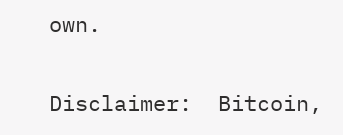own.

Disclaimer:  Bitcoin,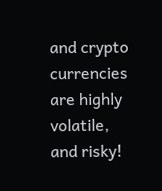and crypto currencies are highly volatile, and risky!